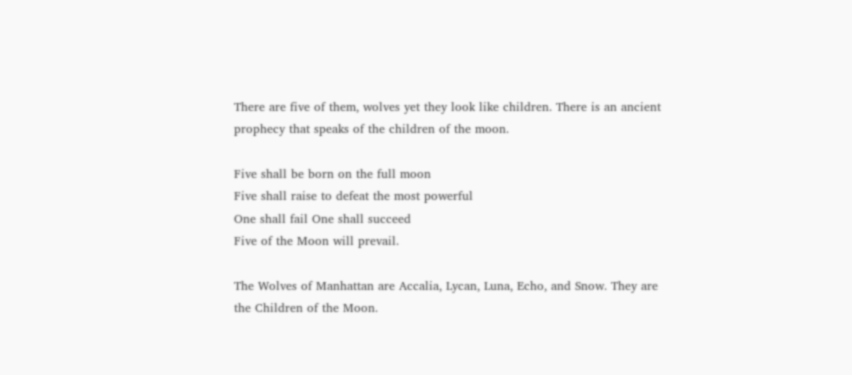There are five of them, wolves yet they look like children. There is an ancient prophecy that speaks of the children of the moon.

Five shall be born on the full moon
Five shall raise to defeat the most powerful
One shall fail One shall succeed
Five of the Moon will prevail.

The Wolves of Manhattan are Accalia, Lycan, Luna, Echo, and Snow. They are the Children of the Moon.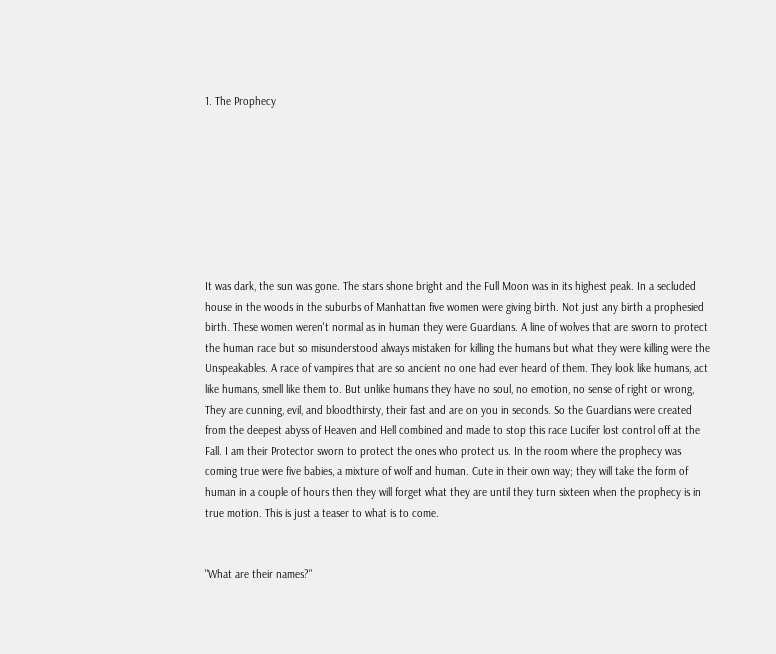1. The Prophecy








It was dark, the sun was gone. The stars shone bright and the Full Moon was in its highest peak. In a secluded house in the woods in the suburbs of Manhattan five women were giving birth. Not just any birth a prophesied birth. These women weren't normal as in human they were Guardians. A line of wolves that are sworn to protect the human race but so misunderstood always mistaken for killing the humans but what they were killing were the Unspeakables. A race of vampires that are so ancient no one had ever heard of them. They look like humans, act like humans, smell like them to. But unlike humans they have no soul, no emotion, no sense of right or wrong, They are cunning, evil, and bloodthirsty, their fast and are on you in seconds. So the Guardians were created from the deepest abyss of Heaven and Hell combined and made to stop this race Lucifer lost control off at the Fall. I am their Protector sworn to protect the ones who protect us. In the room where the prophecy was coming true were five babies, a mixture of wolf and human. Cute in their own way; they will take the form of human in a couple of hours then they will forget what they are until they turn sixteen when the prophecy is in true motion. This is just a teaser to what is to come.


"What are their names?"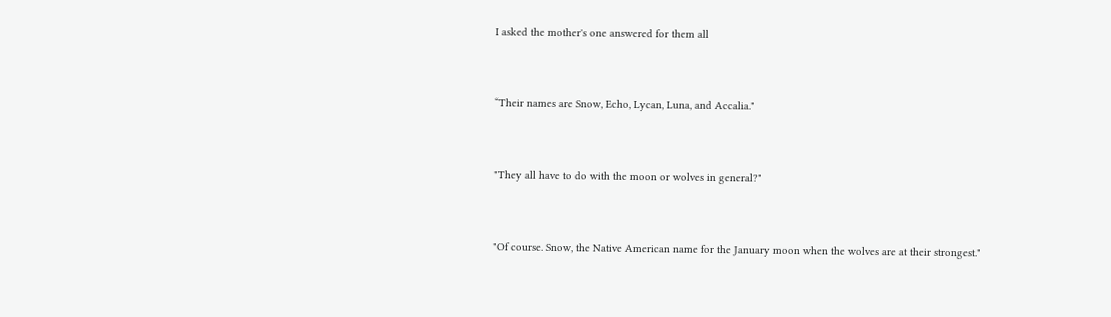I asked the mother's one answered for them all


“Their names are Snow, Echo, Lycan, Luna, and Accalia."


"They all have to do with the moon or wolves in general?"


"Of course. Snow, the Native American name for the January moon when the wolves are at their strongest."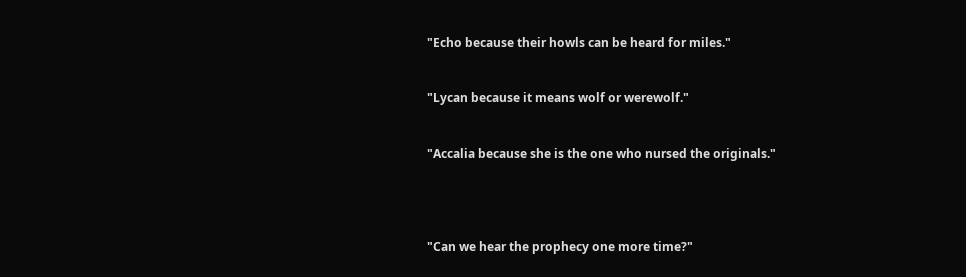"Echo because their howls can be heard for miles."


"Lycan because it means wolf or werewolf."


"Accalia because she is the one who nursed the originals."




"Can we hear the prophecy one more time?"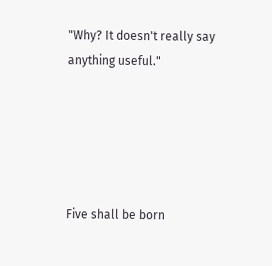"Why? It doesn't really say anything useful."





Five shall be born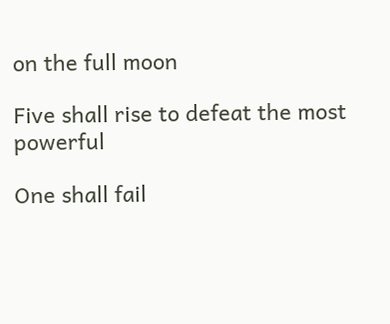on the full moon

Five shall rise to defeat the most powerful

One shall fail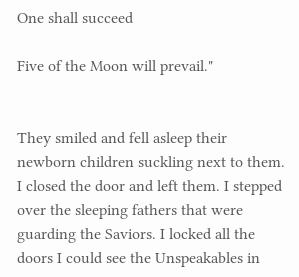One shall succeed

Five of the Moon will prevail."


They smiled and fell asleep their newborn children suckling next to them. I closed the door and left them. I stepped over the sleeping fathers that were guarding the Saviors. I locked all the doors I could see the Unspeakables in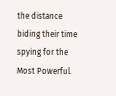the distance biding their time spying for the Most Powerful.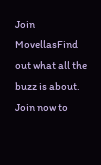Join MovellasFind out what all the buzz is about. Join now to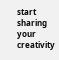start sharing your creativity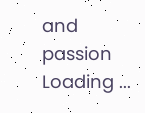and passion
Loading ...